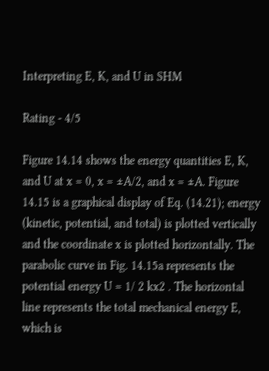Interpreting E, K, and U in SHM

Rating - 4/5

Figure 14.14 shows the energy quantities E, K, and U at x = 0, x = ±A/2, and x = ±A. Figure 14.15 is a graphical display of Eq. (14.21); energy (kinetic, potential, and total) is plotted vertically and the coordinate x is plotted horizontally. The parabolic curve in Fig. 14.15a represents the potential energy U = 1/ 2 kx2 . The horizontal line represents the total mechanical energy E, which is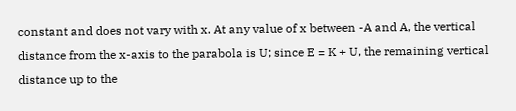constant and does not vary with x. At any value of x between -A and A, the vertical distance from the x-axis to the parabola is U; since E = K + U, the remaining vertical distance up to the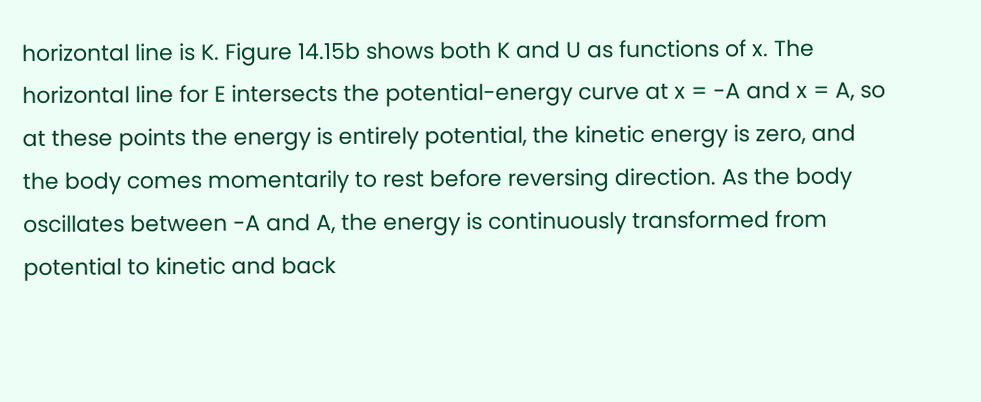horizontal line is K. Figure 14.15b shows both K and U as functions of x. The horizontal line for E intersects the potential-energy curve at x = -A and x = A, so at these points the energy is entirely potential, the kinetic energy is zero, and the body comes momentarily to rest before reversing direction. As the body oscillates between -A and A, the energy is continuously transformed from potential to kinetic and back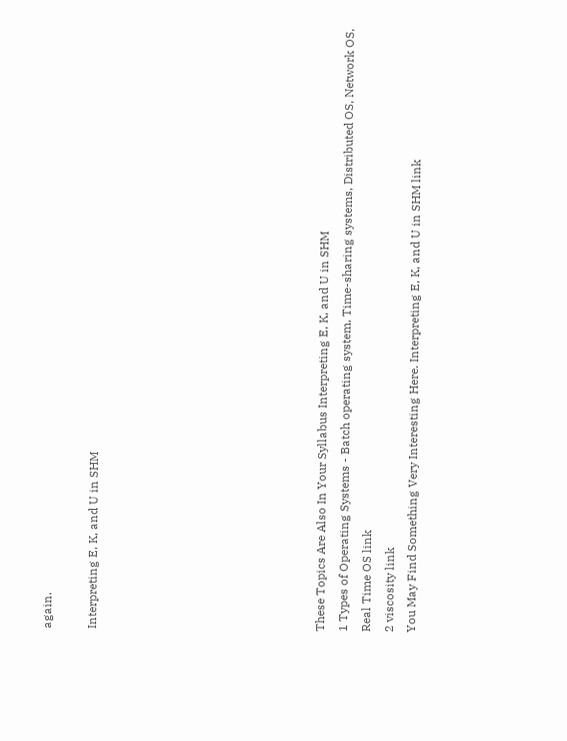again.

Interpreting E, K, and U in SHM









These Topics Are Also In Your Syllabus Interpreting E, K, and U in SHM
1 Types of Operating Systems - Batch operating system, Time-sharing systems, Distributed OS, Network OS, Real Time OS link
2 viscosity link
You May Find Something Very Interesting Here. Interpreting E, K, and U in SHM link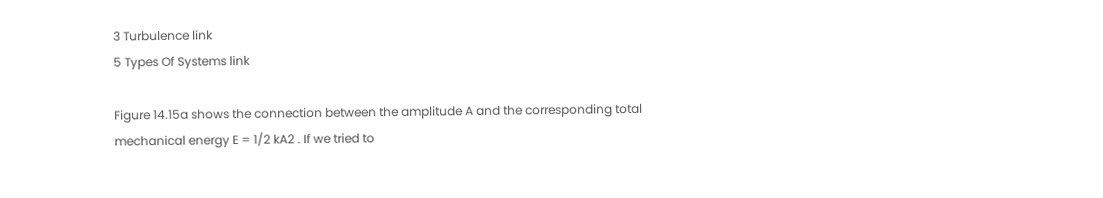3 Turbulence link
5 Types Of Systems link

Figure 14.15a shows the connection between the amplitude A and the corresponding total mechanical energy E = 1/2 kA2 . If we tried to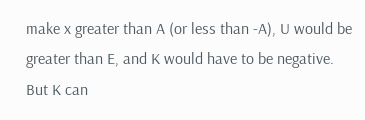make x greater than A (or less than -A), U would be greater than E, and K would have to be negative. But K can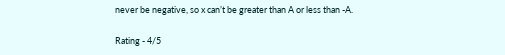never be negative, so x can’t be greater than A or less than -A.

Rating - 4/5